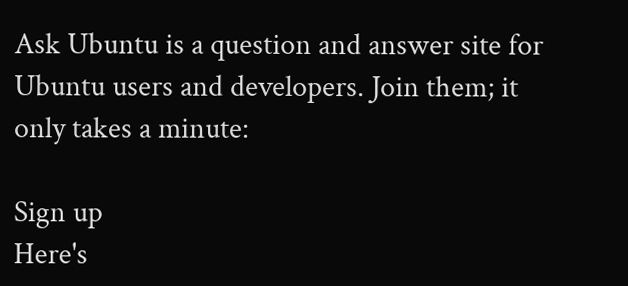Ask Ubuntu is a question and answer site for Ubuntu users and developers. Join them; it only takes a minute:

Sign up
Here's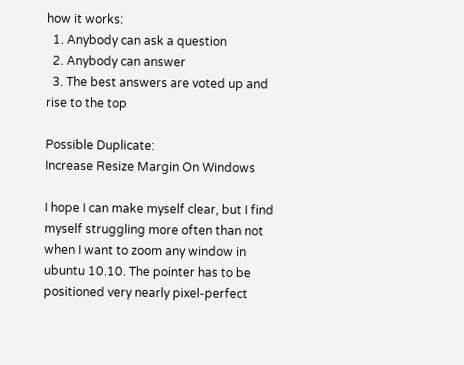how it works:
  1. Anybody can ask a question
  2. Anybody can answer
  3. The best answers are voted up and rise to the top

Possible Duplicate:
Increase Resize Margin On Windows

I hope I can make myself clear, but I find myself struggling more often than not when I want to zoom any window in ubuntu 10.10. The pointer has to be positioned very nearly pixel-perfect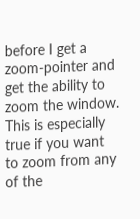before I get a zoom-pointer and get the ability to zoom the window. This is especially true if you want to zoom from any of the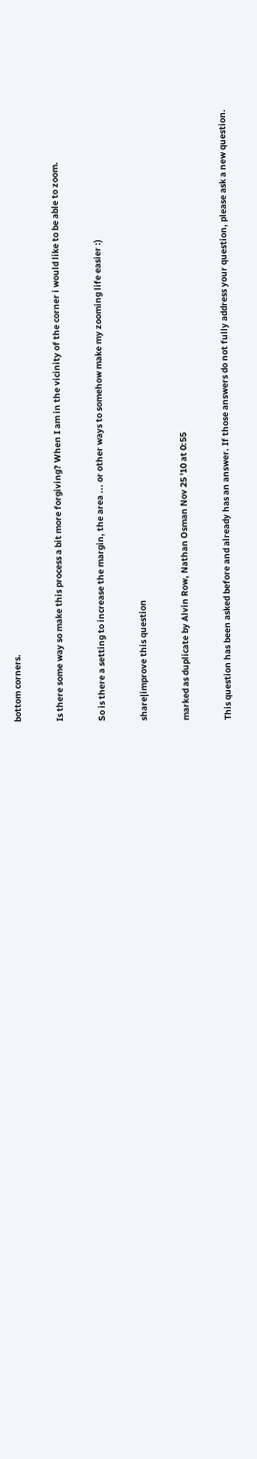bottom corners.

Is there some way so make this process a bit more forgiving? When I am in the vicinity of the corner i would like to be able to zoom.

So is there a setting to increase the margin, the area ... or other ways to somehow make my zooming life easier :)

share|improve this question

marked as duplicate by Alvin Row, Nathan Osman Nov 25 '10 at 0:55

This question has been asked before and already has an answer. If those answers do not fully address your question, please ask a new question.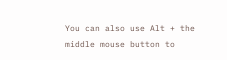You can also use Alt + the middle mouse button to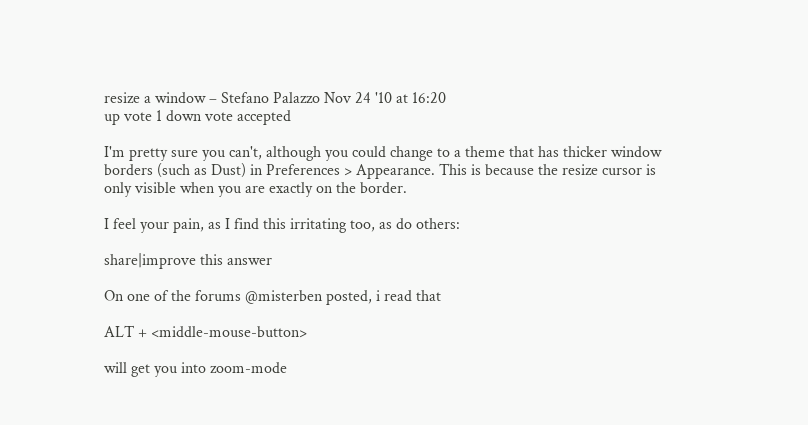resize a window – Stefano Palazzo Nov 24 '10 at 16:20
up vote 1 down vote accepted

I'm pretty sure you can't, although you could change to a theme that has thicker window borders (such as Dust) in Preferences > Appearance. This is because the resize cursor is only visible when you are exactly on the border.

I feel your pain, as I find this irritating too, as do others:

share|improve this answer

On one of the forums @misterben posted, i read that

ALT + <middle-mouse-button>

will get you into zoom-mode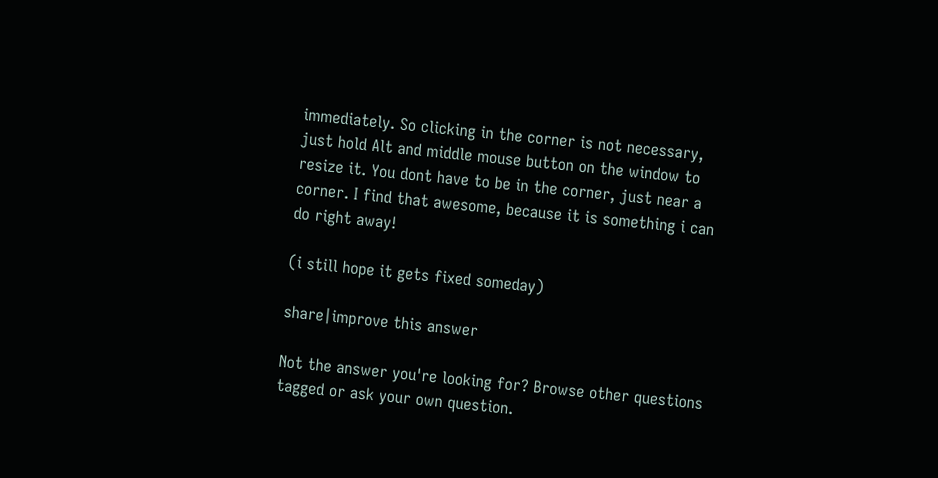immediately. So clicking in the corner is not necessary, just hold Alt and middle mouse button on the window to resize it. You dont have to be in the corner, just near a corner. I find that awesome, because it is something i can do right away!

(i still hope it gets fixed someday)

share|improve this answer

Not the answer you're looking for? Browse other questions tagged or ask your own question.